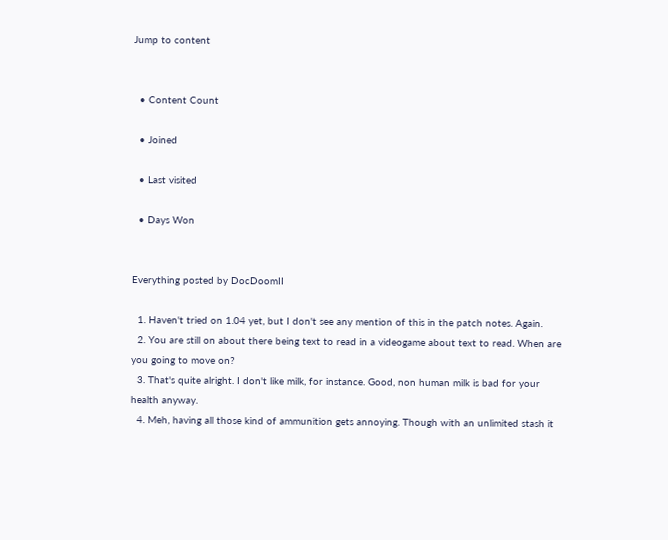Jump to content


  • Content Count

  • Joined

  • Last visited

  • Days Won


Everything posted by DocDoomII

  1. Haven't tried on 1.04 yet, but I don't see any mention of this in the patch notes. Again.
  2. You are still on about there being text to read in a videogame about text to read. When are you going to move on?
  3. That's quite alright. I don't like milk, for instance. Good, non human milk is bad for your health anyway.
  4. Meh, having all those kind of ammunition gets annoying. Though with an unlimited stash it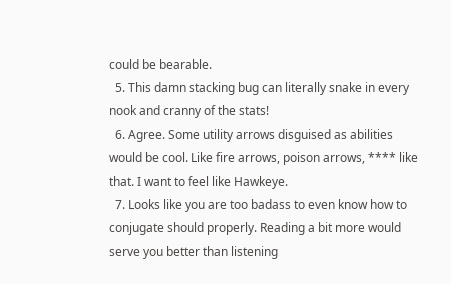could be bearable.
  5. This damn stacking bug can literally snake in every nook and cranny of the stats!
  6. Agree. Some utility arrows disguised as abilities would be cool. Like fire arrows, poison arrows, **** like that. I want to feel like Hawkeye.
  7. Looks like you are too badass to even know how to conjugate should properly. Reading a bit more would serve you better than listening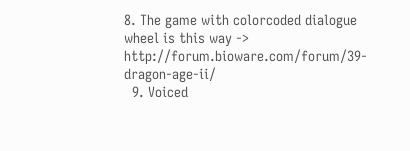8. The game with colorcoded dialogue wheel is this way -> http://forum.bioware.com/forum/39-dragon-age-ii/
  9. Voiced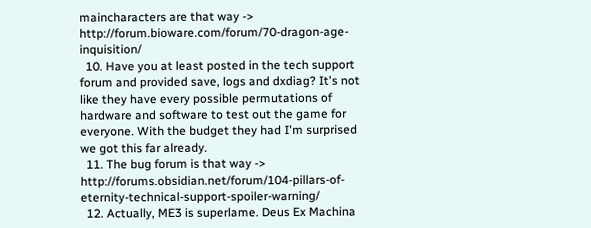maincharacters are that way -> http://forum.bioware.com/forum/70-dragon-age-inquisition/
  10. Have you at least posted in the tech support forum and provided save, logs and dxdiag? It's not like they have every possible permutations of hardware and software to test out the game for everyone. With the budget they had I'm surprised we got this far already.
  11. The bug forum is that way -> http://forums.obsidian.net/forum/104-pillars-of-eternity-technical-support-spoiler-warning/
  12. Actually, ME3 is superlame. Deus Ex Machina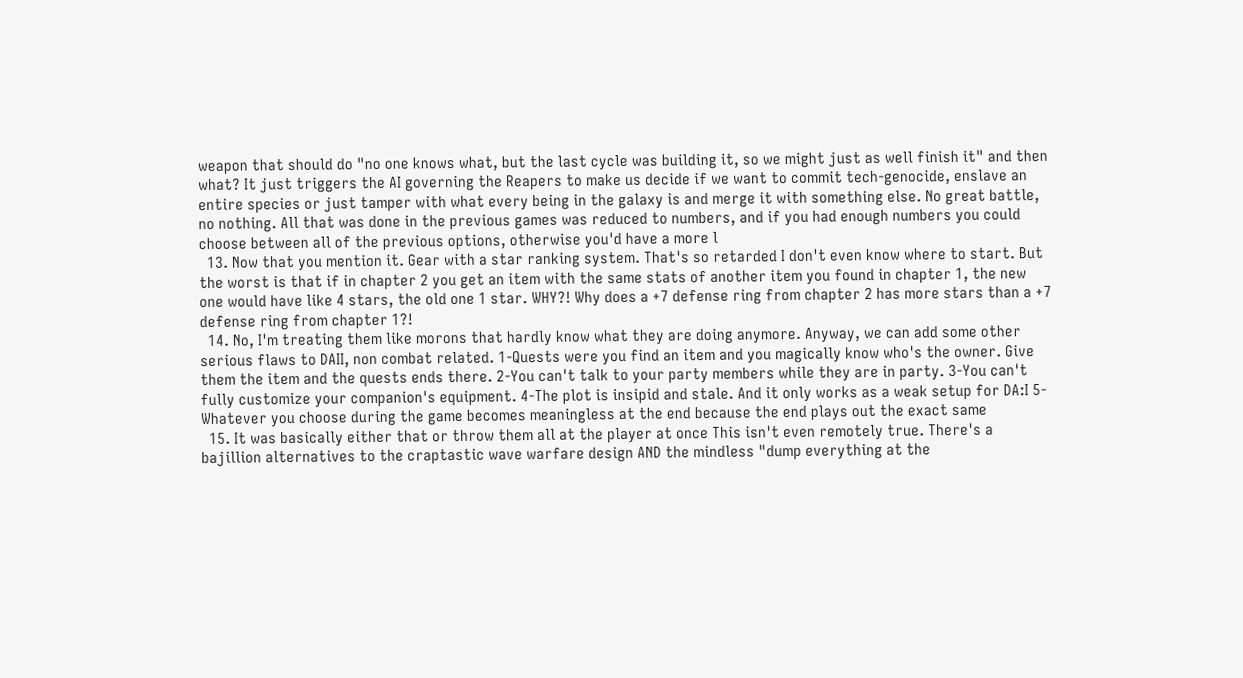weapon that should do "no one knows what, but the last cycle was building it, so we might just as well finish it" and then what? It just triggers the AI governing the Reapers to make us decide if we want to commit tech-genocide, enslave an entire species or just tamper with what every being in the galaxy is and merge it with something else. No great battle, no nothing. All that was done in the previous games was reduced to numbers, and if you had enough numbers you could choose between all of the previous options, otherwise you'd have a more l
  13. Now that you mention it. Gear with a star ranking system. That's so retarded I don't even know where to start. But the worst is that if in chapter 2 you get an item with the same stats of another item you found in chapter 1, the new one would have like 4 stars, the old one 1 star. WHY?! Why does a +7 defense ring from chapter 2 has more stars than a +7 defense ring from chapter 1?!
  14. No, I'm treating them like morons that hardly know what they are doing anymore. Anyway, we can add some other serious flaws to DAII, non combat related. 1-Quests were you find an item and you magically know who's the owner. Give them the item and the quests ends there. 2-You can't talk to your party members while they are in party. 3-You can't fully customize your companion's equipment. 4-The plot is insipid and stale. And it only works as a weak setup for DA:I 5-Whatever you choose during the game becomes meaningless at the end because the end plays out the exact same
  15. It was basically either that or throw them all at the player at once This isn't even remotely true. There's a bajillion alternatives to the craptastic wave warfare design AND the mindless "dump everything at the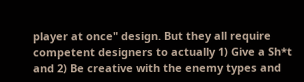player at once" design. But they all require competent designers to actually 1) Give a Sh*t and 2) Be creative with the enemy types and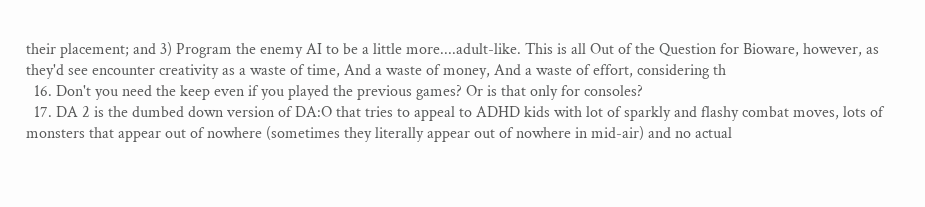their placement; and 3) Program the enemy AI to be a little more....adult-like. This is all Out of the Question for Bioware, however, as they'd see encounter creativity as a waste of time, And a waste of money, And a waste of effort, considering th
  16. Don't you need the keep even if you played the previous games? Or is that only for consoles?
  17. DA 2 is the dumbed down version of DA:O that tries to appeal to ADHD kids with lot of sparkly and flashy combat moves, lots of monsters that appear out of nowhere (sometimes they literally appear out of nowhere in mid-air) and no actual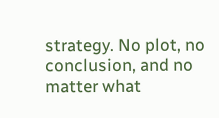strategy. No plot, no conclusion, and no matter what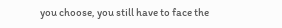you choose, you still have to face the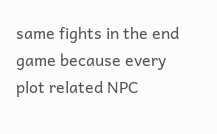same fights in the end game because every plot related NPC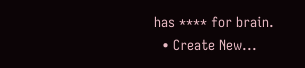has **** for brain.
  • Create New...